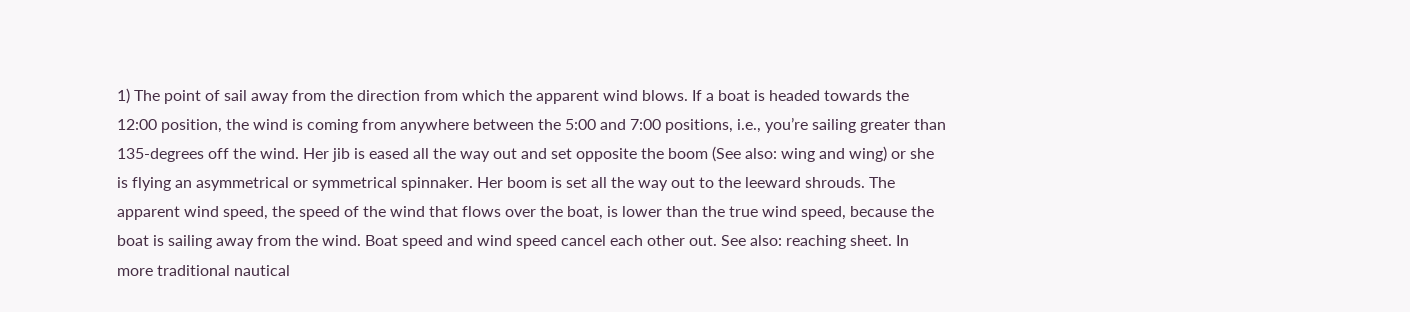1) The point of sail away from the direction from which the apparent wind blows. If a boat is headed towards the 12:00 position, the wind is coming from anywhere between the 5:00 and 7:00 positions, i.e., you’re sailing greater than 135-degrees off the wind. Her jib is eased all the way out and set opposite the boom (See also: wing and wing) or she is flying an asymmetrical or symmetrical spinnaker. Her boom is set all the way out to the leeward shrouds. The apparent wind speed, the speed of the wind that flows over the boat, is lower than the true wind speed, because the boat is sailing away from the wind. Boat speed and wind speed cancel each other out. See also: reaching sheet. In more traditional nautical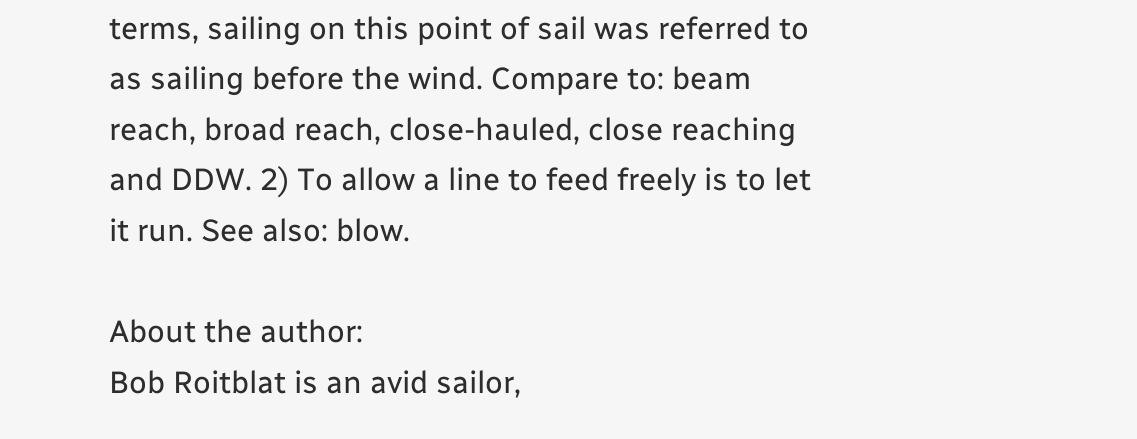terms, sailing on this point of sail was referred to as sailing before the wind. Compare to: beam reach, broad reach, close-hauled, close reaching and DDW. 2) To allow a line to feed freely is to let it run. See also: blow.

About the author:
Bob Roitblat is an avid sailor,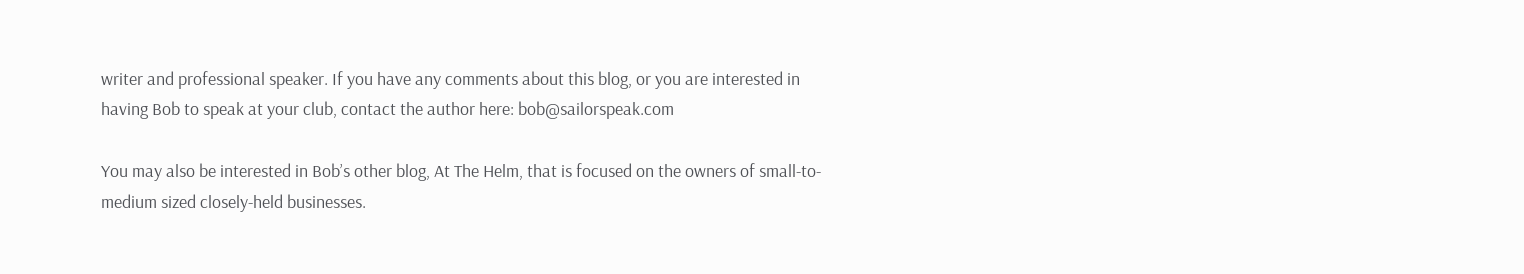writer and professional speaker. If you have any comments about this blog, or you are interested in having Bob to speak at your club, contact the author here: bob@sailorspeak.com

You may also be interested in Bob’s other blog, At The Helm, that is focused on the owners of small-to-medium sized closely-held businesses.